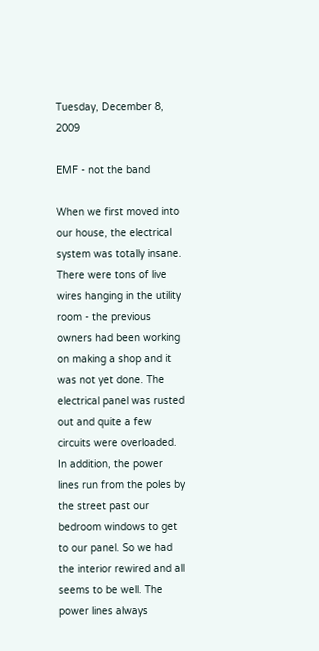Tuesday, December 8, 2009

EMF - not the band

When we first moved into our house, the electrical system was totally insane. There were tons of live wires hanging in the utility room - the previous owners had been working on making a shop and it was not yet done. The electrical panel was rusted out and quite a few circuits were overloaded. In addition, the power lines run from the poles by the street past our bedroom windows to get to our panel. So we had the interior rewired and all seems to be well. The power lines always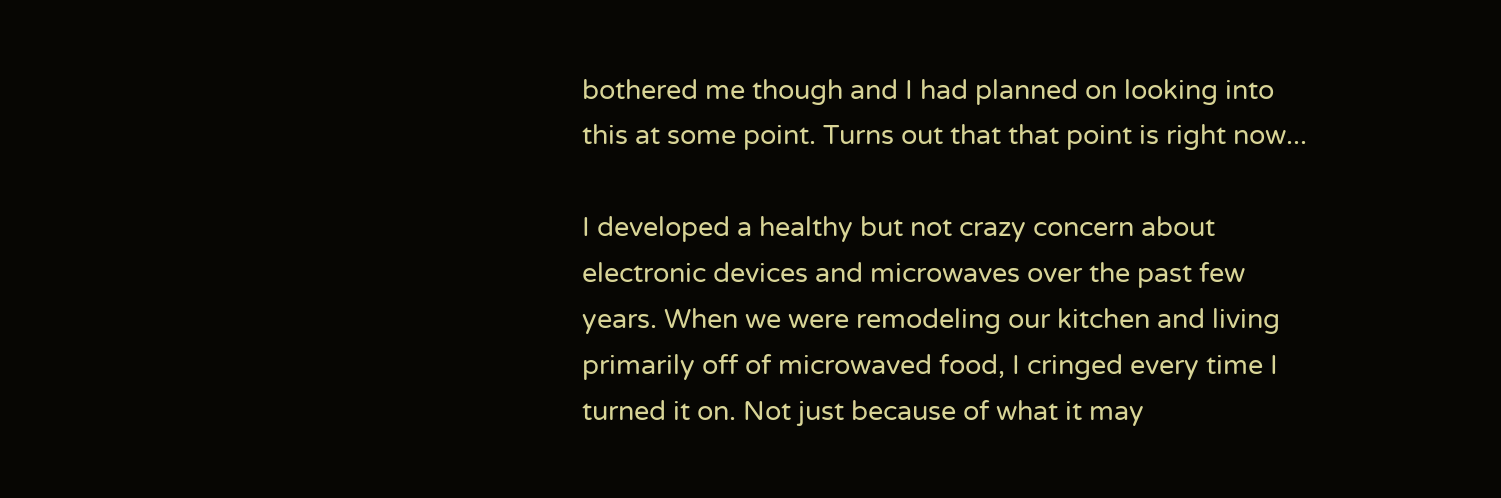bothered me though and I had planned on looking into this at some point. Turns out that that point is right now...

I developed a healthy but not crazy concern about electronic devices and microwaves over the past few years. When we were remodeling our kitchen and living primarily off of microwaved food, I cringed every time I turned it on. Not just because of what it may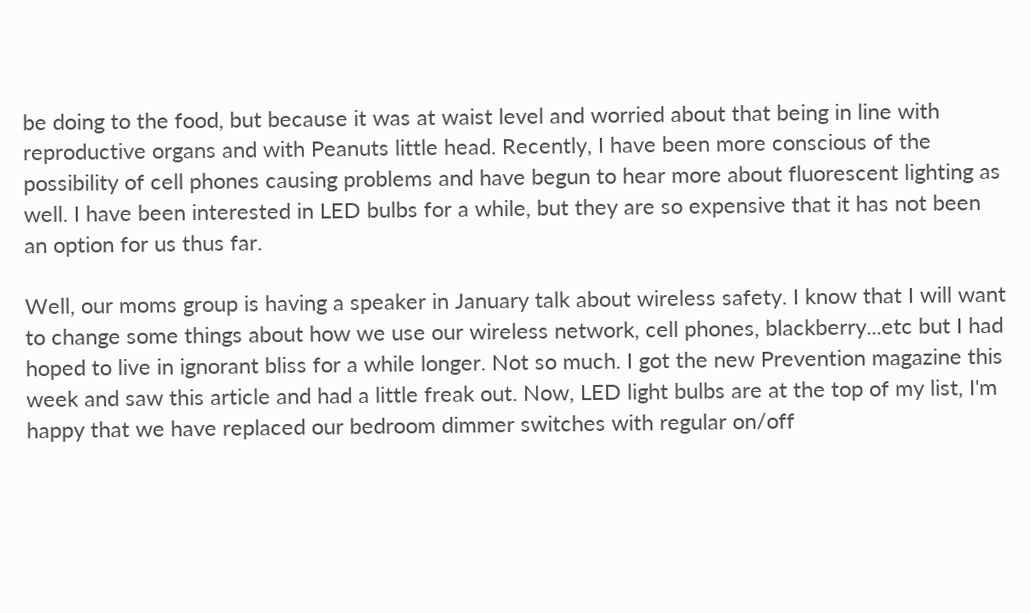be doing to the food, but because it was at waist level and worried about that being in line with reproductive organs and with Peanuts little head. Recently, I have been more conscious of the possibility of cell phones causing problems and have begun to hear more about fluorescent lighting as well. I have been interested in LED bulbs for a while, but they are so expensive that it has not been an option for us thus far.

Well, our moms group is having a speaker in January talk about wireless safety. I know that I will want to change some things about how we use our wireless network, cell phones, blackberry...etc but I had hoped to live in ignorant bliss for a while longer. Not so much. I got the new Prevention magazine this week and saw this article and had a little freak out. Now, LED light bulbs are at the top of my list, I'm happy that we have replaced our bedroom dimmer switches with regular on/off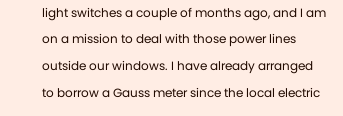light switches a couple of months ago, and I am on a mission to deal with those power lines outside our windows. I have already arranged to borrow a Gauss meter since the local electric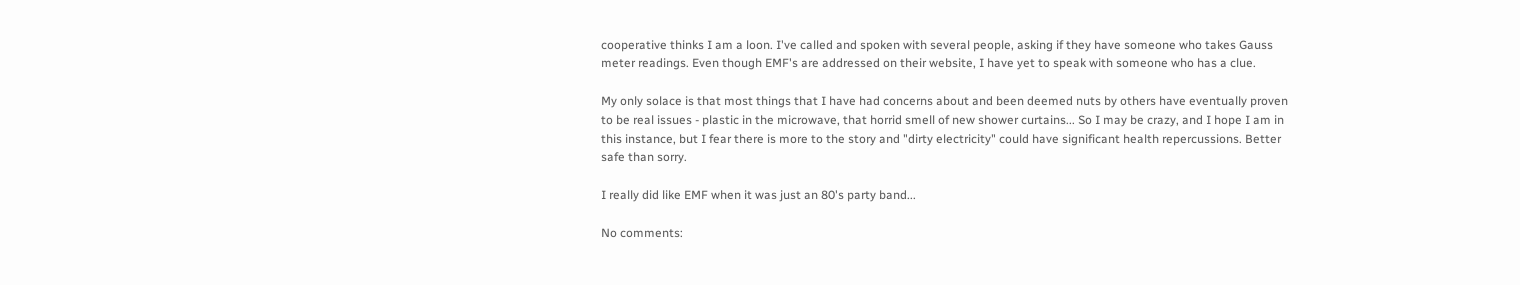cooperative thinks I am a loon. I've called and spoken with several people, asking if they have someone who takes Gauss meter readings. Even though EMF's are addressed on their website, I have yet to speak with someone who has a clue.

My only solace is that most things that I have had concerns about and been deemed nuts by others have eventually proven to be real issues - plastic in the microwave, that horrid smell of new shower curtains... So I may be crazy, and I hope I am in this instance, but I fear there is more to the story and "dirty electricity" could have significant health repercussions. Better safe than sorry.

I really did like EMF when it was just an 80's party band...

No comments: